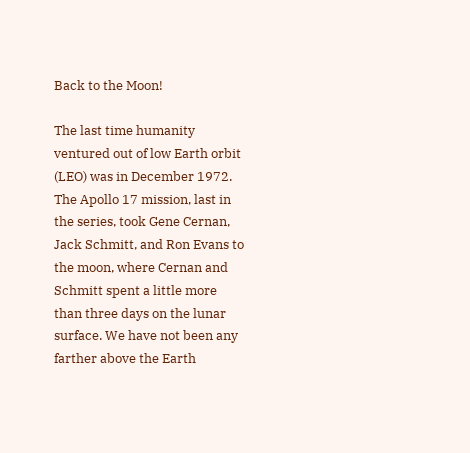Back to the Moon!

The last time humanity ventured out of low Earth orbit (LEO) was in December 1972. The Apollo 17 mission, last in the series, took Gene Cernan, Jack Schmitt, and Ron Evans to the moon, where Cernan and Schmitt spent a little more than three days on the lunar surface. We have not been any farther above the Earth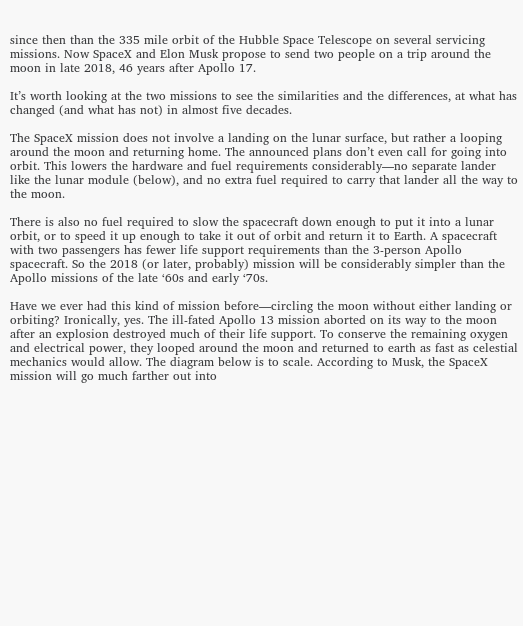since then than the 335 mile orbit of the Hubble Space Telescope on several servicing missions. Now SpaceX and Elon Musk propose to send two people on a trip around the moon in late 2018, 46 years after Apollo 17.

It’s worth looking at the two missions to see the similarities and the differences, at what has changed (and what has not) in almost five decades.

The SpaceX mission does not involve a landing on the lunar surface, but rather a looping around the moon and returning home. The announced plans don’t even call for going into orbit. This lowers the hardware and fuel requirements considerably—no separate lander like the lunar module (below), and no extra fuel required to carry that lander all the way to the moon.

There is also no fuel required to slow the spacecraft down enough to put it into a lunar orbit, or to speed it up enough to take it out of orbit and return it to Earth. A spacecraft with two passengers has fewer life support requirements than the 3-person Apollo spacecraft. So the 2018 (or later, probably) mission will be considerably simpler than the Apollo missions of the late ‘60s and early ‘70s.

Have we ever had this kind of mission before—circling the moon without either landing or orbiting? Ironically, yes. The ill-fated Apollo 13 mission aborted on its way to the moon after an explosion destroyed much of their life support. To conserve the remaining oxygen and electrical power, they looped around the moon and returned to earth as fast as celestial mechanics would allow. The diagram below is to scale. According to Musk, the SpaceX mission will go much farther out into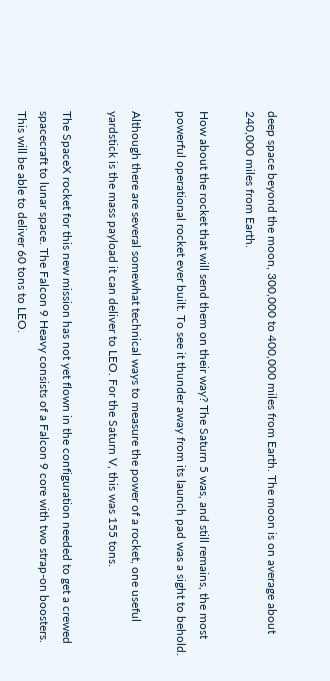deep space beyond the moon, 300,000 to 400,000 miles from Earth. The moon is on average about 240,000 miles from Earth.

How about the rocket that will send them on their way? The Saturn 5 was, and still remains, the most powerful operational rocket ever built. To see it thunder away from its launch pad was a sight to behold.

Although there are several somewhat technical ways to measure the power of a rocket, one useful yardstick is the mass payload it can deliver to LEO. For the Saturn V, this was 155 tons.

The SpaceX rocket for this new mission has not yet flown in the configuration needed to get a crewed spacecraft to lunar space. The Falcon 9 Heavy consists of a Falcon 9 core with two strap-on boosters. This will be able to deliver 60 tons to LEO.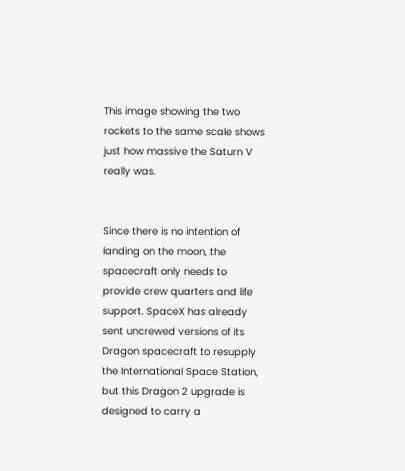This image showing the two rockets to the same scale shows just how massive the Saturn V really was.


Since there is no intention of landing on the moon, the spacecraft only needs to provide crew quarters and life support. SpaceX has already sent uncrewed versions of its Dragon spacecraft to resupply the International Space Station, but this Dragon 2 upgrade is designed to carry a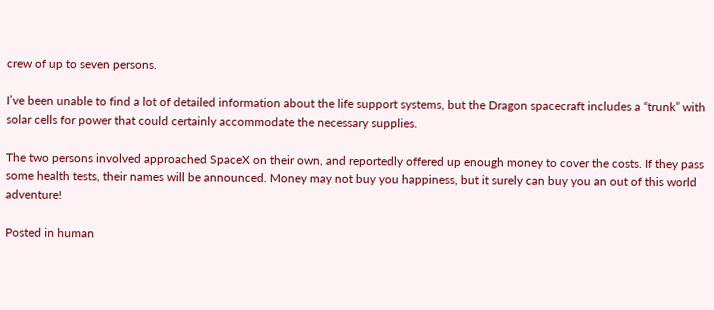crew of up to seven persons.

I’ve been unable to find a lot of detailed information about the life support systems, but the Dragon spacecraft includes a “trunk” with solar cells for power that could certainly accommodate the necessary supplies.

The two persons involved approached SpaceX on their own, and reportedly offered up enough money to cover the costs. If they pass some health tests, their names will be announced. Money may not buy you happiness, but it surely can buy you an out of this world adventure!

Posted in human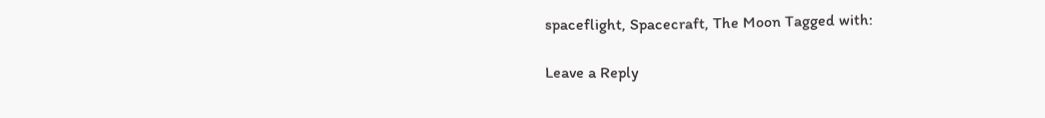spaceflight, Spacecraft, The Moon Tagged with:

Leave a Reply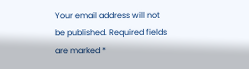Your email address will not be published. Required fields are marked *